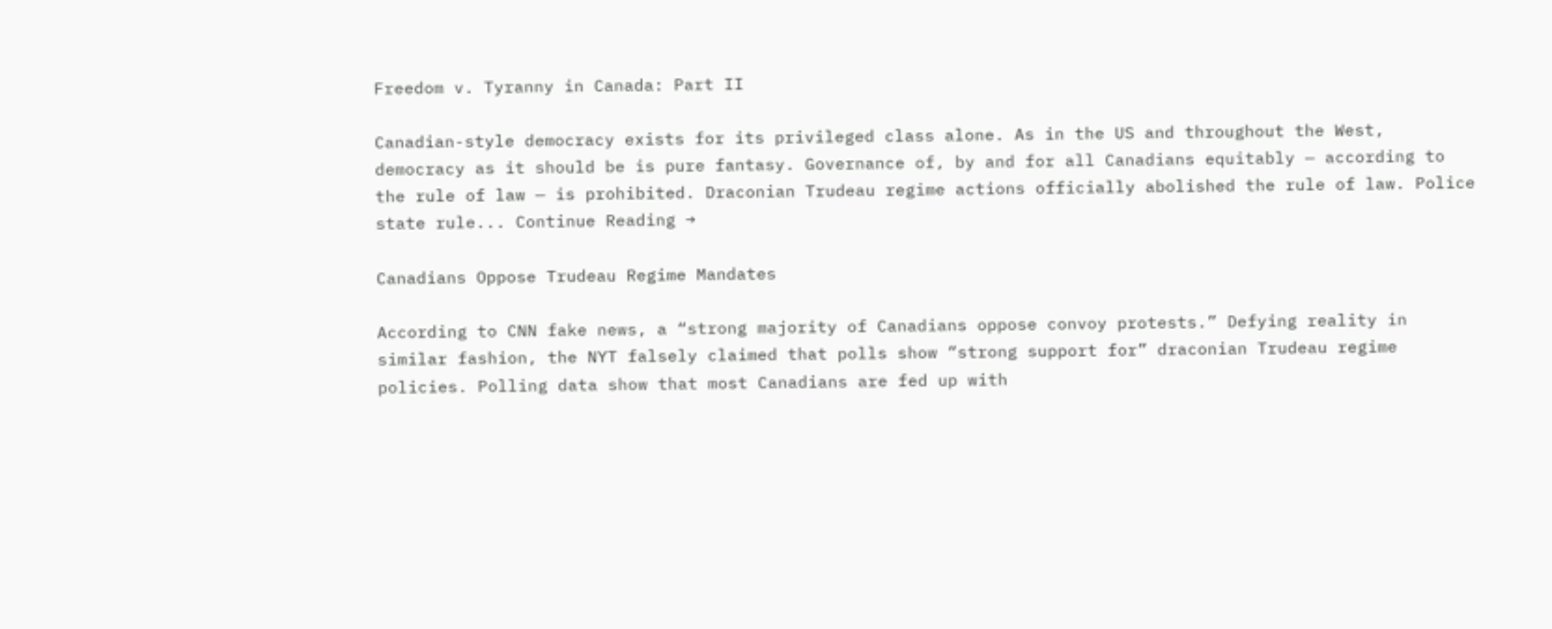Freedom v. Tyranny in Canada: Part II

Canadian-style democracy exists for its privileged class alone. As in the US and throughout the West, democracy as it should be is pure fantasy. Governance of, by and for all Canadians equitably — according to the rule of law — is prohibited. Draconian Trudeau regime actions officially abolished the rule of law. Police state rule... Continue Reading →

Canadians Oppose Trudeau Regime Mandates

According to CNN fake news, a “strong majority of Canadians oppose convoy protests.” Defying reality in similar fashion, the NYT falsely claimed that polls show “strong support for” draconian Trudeau regime policies. Polling data show that most Canadians are fed up with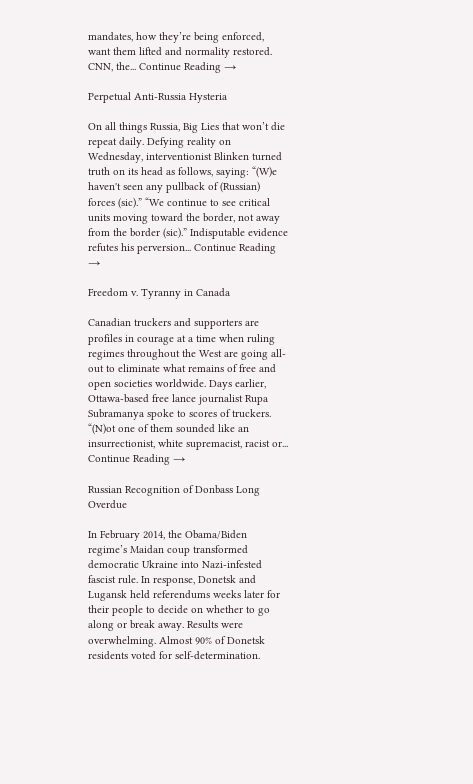mandates, how they’re being enforced, want them lifted and normality restored. CNN, the... Continue Reading →

Perpetual Anti-Russia Hysteria

On all things Russia, Big Lies that won’t die repeat daily. Defying reality on Wednesday, interventionist Blinken turned truth on its head as follows, saying: “(W)e haven't seen any pullback of (Russian) forces (sic).” “We continue to see critical units moving toward the border, not away from the border (sic).” Indisputable evidence refutes his perversion... Continue Reading →

Freedom v. Tyranny in Canada

Canadian truckers and supporters are profiles in courage at a time when ruling regimes throughout the West are going all-out to eliminate what remains of free and open societies worldwide. Days earlier, Ottawa-based free lance journalist Rupa Subramanya spoke to scores of truckers. “(N)ot one of them sounded like an insurrectionist, white supremacist, racist or... Continue Reading →

Russian Recognition of Donbass Long Overdue

In February 2014, the Obama/Biden regime’s Maidan coup transformed democratic Ukraine into Nazi-infested fascist rule. In response, Donetsk and Lugansk held referendums weeks later for their people to decide on whether to go along or break away. Results were overwhelming. Almost 90% of Donetsk residents voted for self-determination.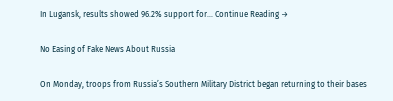In Lugansk, results showed 96.2% support for... Continue Reading →

No Easing of Fake News About Russia

On Monday, troops from Russia’s Southern Military District began returning to their bases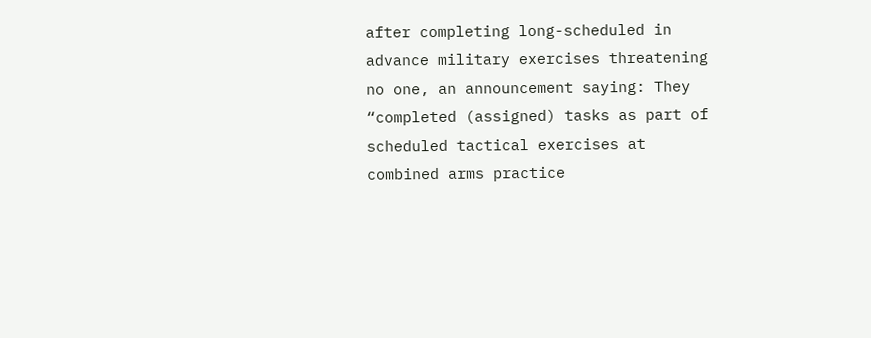after completing long-scheduled in advance military exercises threatening no one, an announcement saying: They “completed (assigned) tasks as part of scheduled tactical exercises at combined arms practice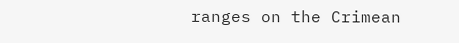ranges on the Crimean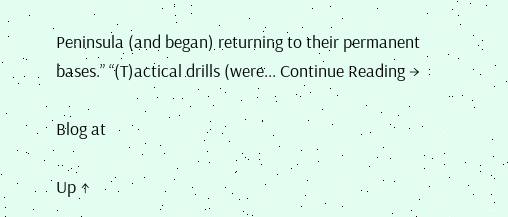Peninsula (and began) returning to their permanent bases.” “(T)actical drills (were... Continue Reading →

Blog at

Up ↑